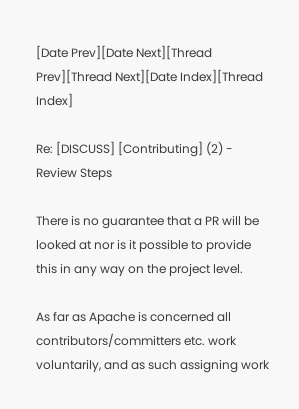[Date Prev][Date Next][Thread Prev][Thread Next][Date Index][Thread Index]

Re: [DISCUSS] [Contributing] (2) - Review Steps

There is no guarantee that a PR will be looked at nor is it possible to provide this in any way on the project level.

As far as Apache is concerned all contributors/committers etc. work voluntarily, and as such assigning work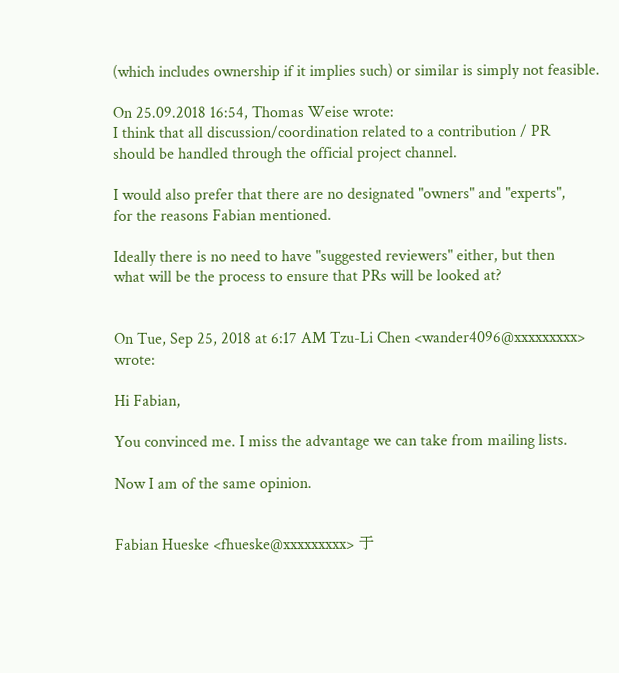(which includes ownership if it implies such) or similar is simply not feasible.

On 25.09.2018 16:54, Thomas Weise wrote:
I think that all discussion/coordination related to a contribution / PR
should be handled through the official project channel.

I would also prefer that there are no designated "owners" and "experts",
for the reasons Fabian mentioned.

Ideally there is no need to have "suggested reviewers" either, but then
what will be the process to ensure that PRs will be looked at?


On Tue, Sep 25, 2018 at 6:17 AM Tzu-Li Chen <wander4096@xxxxxxxxx> wrote:

Hi Fabian,

You convinced me. I miss the advantage we can take from mailing lists.

Now I am of the same opinion.


Fabian Hueske <fhueske@xxxxxxxxx> 于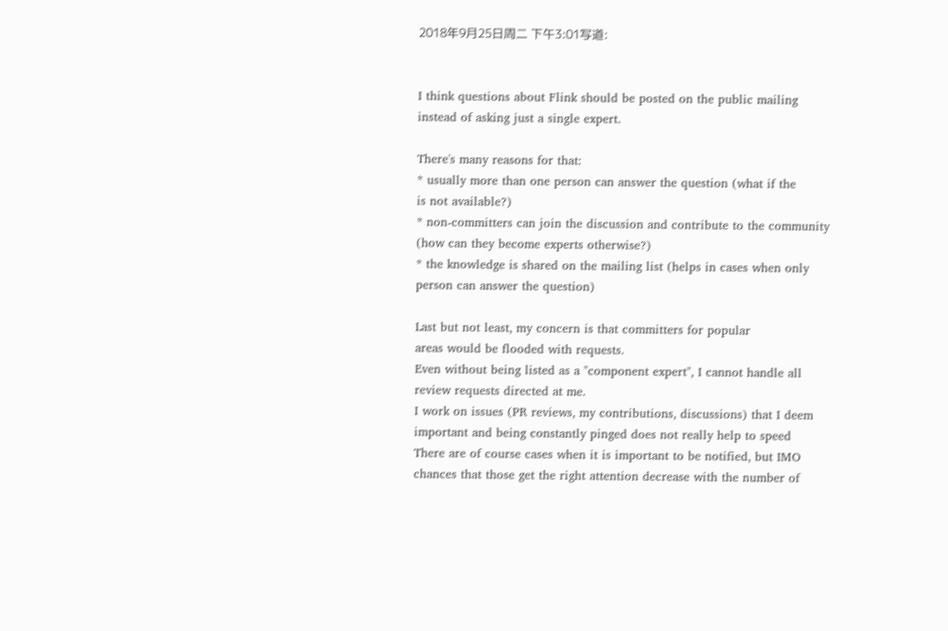2018年9月25日周二 下午3:01写道:


I think questions about Flink should be posted on the public mailing
instead of asking just a single expert.

There's many reasons for that:
* usually more than one person can answer the question (what if the
is not available?)
* non-committers can join the discussion and contribute to the community
(how can they become experts otherwise?)
* the knowledge is shared on the mailing list (helps in cases when only
person can answer the question)

Last but not least, my concern is that committers for popular
areas would be flooded with requests.
Even without being listed as a "component expert", I cannot handle all
review requests directed at me.
I work on issues (PR reviews, my contributions, discussions) that I deem
important and being constantly pinged does not really help to speed
There are of course cases when it is important to be notified, but IMO
chances that those get the right attention decrease with the number of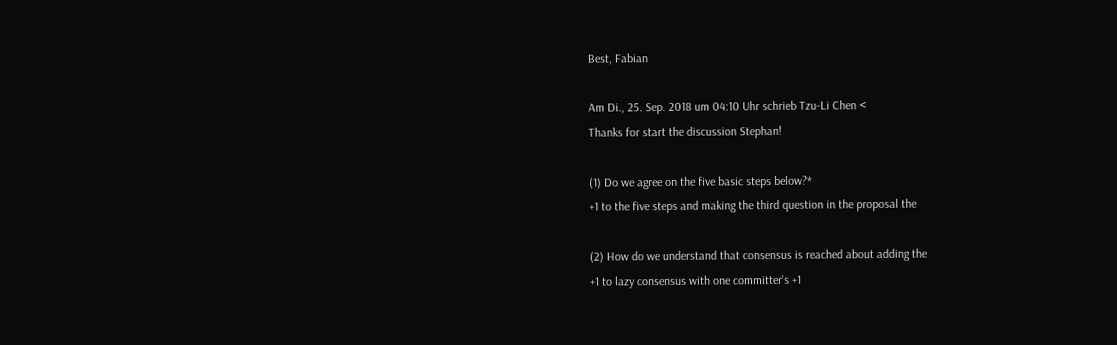Best, Fabian

Am Di., 25. Sep. 2018 um 04:10 Uhr schrieb Tzu-Li Chen <
Thanks for start the discussion Stephan!

(1) Do we agree on the five basic steps below?*
+1 to the five steps and making the third question in the proposal the

(2) How do we understand that consensus is reached about adding the
+1 to lazy consensus with one committer's +1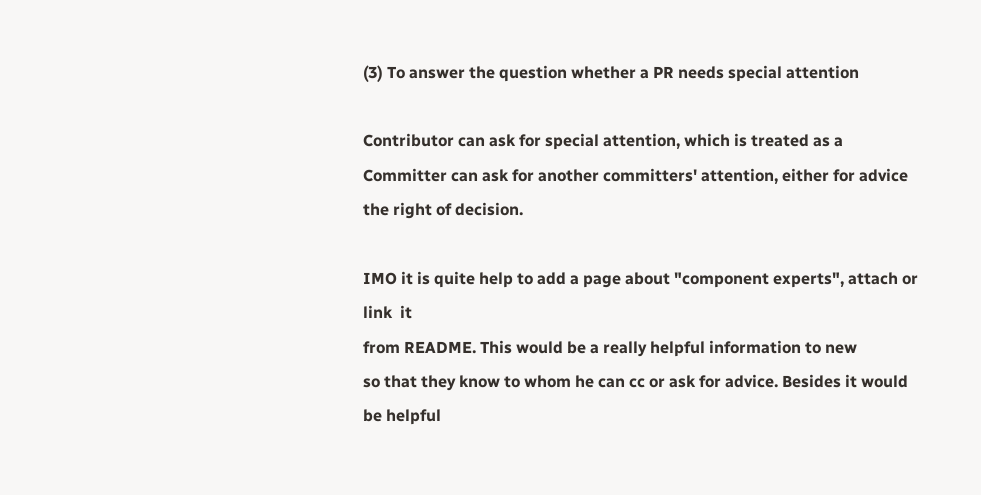(3) To answer the question whether a PR needs special attention

Contributor can ask for special attention, which is treated as a
Committer can ask for another committers' attention, either for advice
the right of decision.

IMO it is quite help to add a page about "component experts", attach or
link  it
from README. This would be a really helpful information to new
so that they know to whom he can cc or ask for advice. Besides it would
be helpful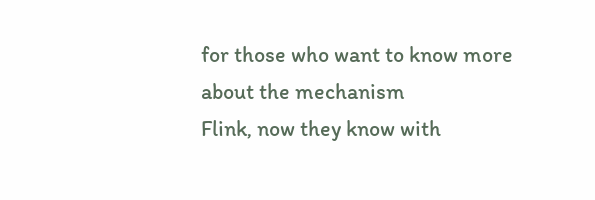for those who want to know more about the mechanism
Flink, now they know with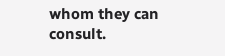whom they can consult.